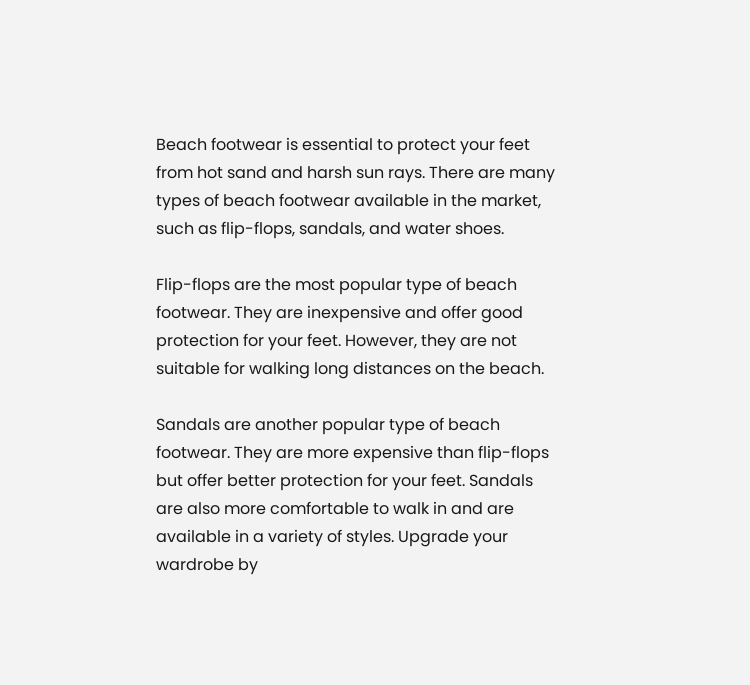Beach footwear is essential to protect your feet from hot sand and harsh sun rays. There are many types of beach footwear available in the market, such as flip-flops, sandals, and water shoes.

Flip-flops are the most popular type of beach footwear. They are inexpensive and offer good protection for your feet. However, they are not suitable for walking long distances on the beach.

Sandals are another popular type of beach footwear. They are more expensive than flip-flops but offer better protection for your feet. Sandals are also more comfortable to walk in and are available in a variety of styles. Upgrade your wardrobe by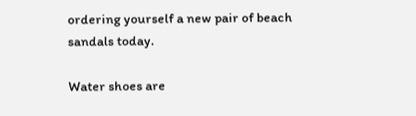ordering yourself a new pair of beach sandals today.

Water shoes are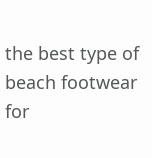the best type of beach footwear for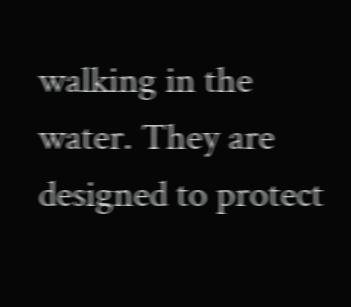walking in the water. They are designed to protect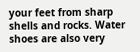your feet from sharp shells and rocks. Water shoes are also very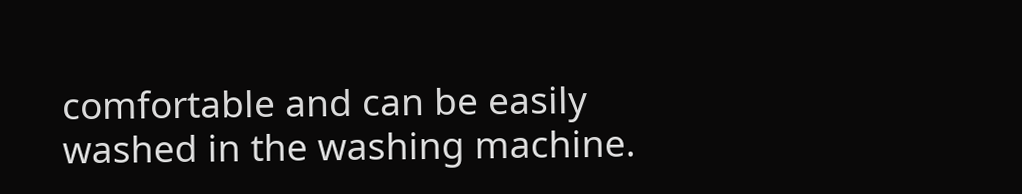comfortable and can be easily washed in the washing machine.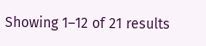Showing 1–12 of 21 results